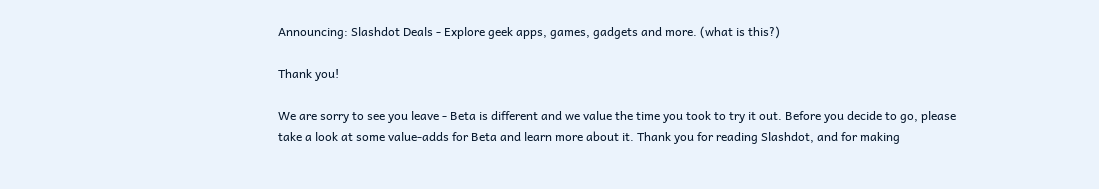Announcing: Slashdot Deals - Explore geek apps, games, gadgets and more. (what is this?)

Thank you!

We are sorry to see you leave - Beta is different and we value the time you took to try it out. Before you decide to go, please take a look at some value-adds for Beta and learn more about it. Thank you for reading Slashdot, and for making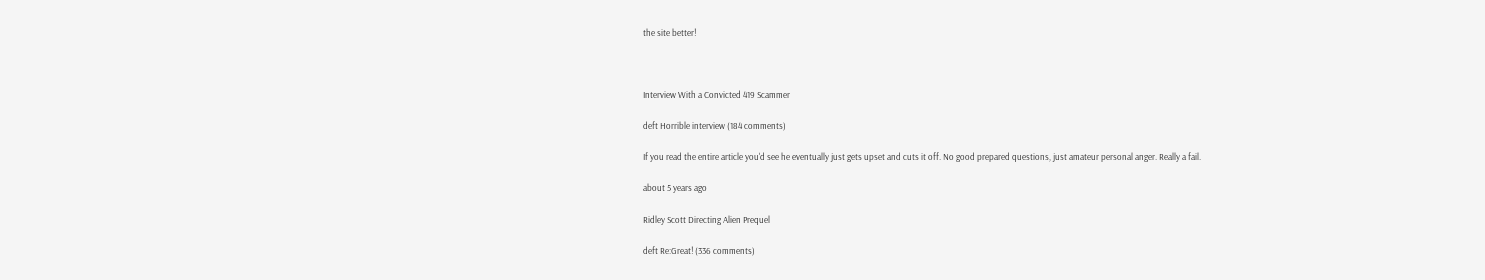the site better!



Interview With a Convicted 419 Scammer

deft Horrible interview (184 comments)

If you read the entire article you'd see he eventually just gets upset and cuts it off. No good prepared questions, just amateur personal anger. Really a fail.

about 5 years ago

Ridley Scott Directing Alien Prequel

deft Re:Great! (336 comments)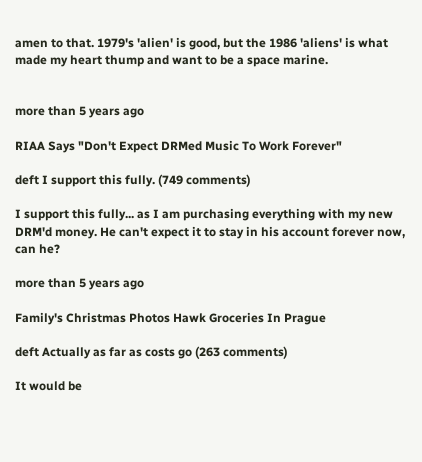amen to that. 1979's 'alien' is good, but the 1986 'aliens' is what made my heart thump and want to be a space marine.


more than 5 years ago

RIAA Says "Don't Expect DRMed Music To Work Forever"

deft I support this fully. (749 comments)

I support this fully... as I am purchasing everything with my new DRM'd money. He can't expect it to stay in his account forever now, can he?

more than 5 years ago

Family's Christmas Photos Hawk Groceries In Prague

deft Actually as far as costs go (263 comments)

It would be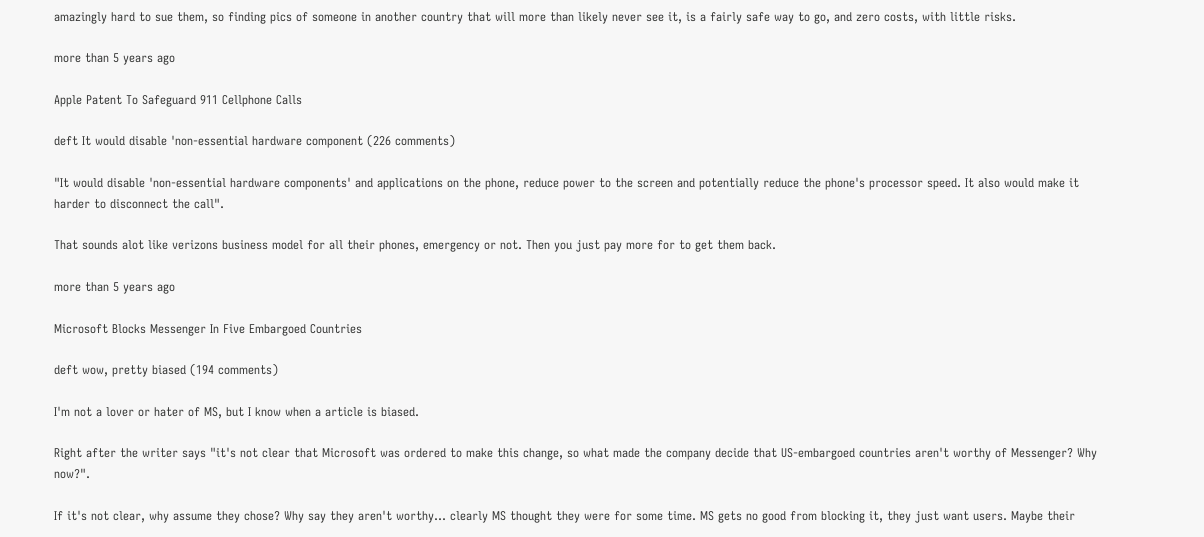amazingly hard to sue them, so finding pics of someone in another country that will more than likely never see it, is a fairly safe way to go, and zero costs, with little risks.

more than 5 years ago

Apple Patent To Safeguard 911 Cellphone Calls

deft It would disable 'non-essential hardware component (226 comments)

"It would disable 'non-essential hardware components' and applications on the phone, reduce power to the screen and potentially reduce the phone's processor speed. It also would make it harder to disconnect the call".

That sounds alot like verizons business model for all their phones, emergency or not. Then you just pay more for to get them back.

more than 5 years ago

Microsoft Blocks Messenger In Five Embargoed Countries

deft wow, pretty biased (194 comments)

I'm not a lover or hater of MS, but I know when a article is biased.

Right after the writer says "it's not clear that Microsoft was ordered to make this change, so what made the company decide that US-embargoed countries aren't worthy of Messenger? Why now?".

If it's not clear, why assume they chose? Why say they aren't worthy... clearly MS thought they were for some time. MS gets no good from blocking it, they just want users. Maybe their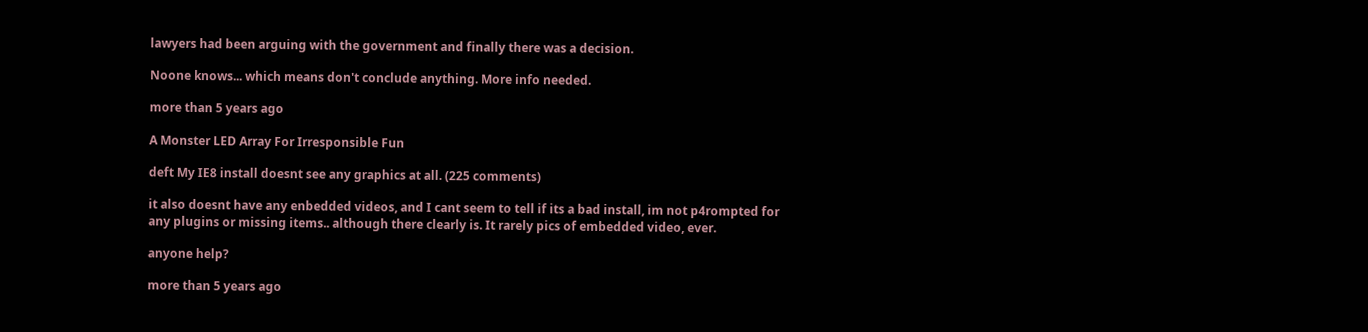lawyers had been arguing with the government and finally there was a decision.

Noone knows... which means don't conclude anything. More info needed.

more than 5 years ago

A Monster LED Array For Irresponsible Fun

deft My IE8 install doesnt see any graphics at all. (225 comments)

it also doesnt have any enbedded videos, and I cant seem to tell if its a bad install, im not p4rompted for any plugins or missing items.. although there clearly is. It rarely pics of embedded video, ever.

anyone help?

more than 5 years ago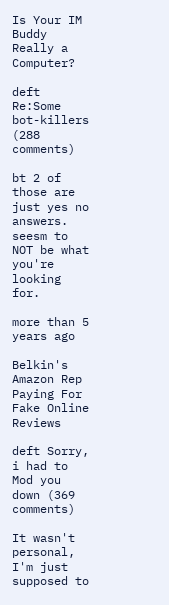Is Your IM Buddy Really a Computer?

deft Re:Some bot-killers (288 comments)

bt 2 of those are just yes no answers. seesm to NOT be what you're looking for.

more than 5 years ago

Belkin's Amazon Rep Paying For Fake Online Reviews

deft Sorry, i had to Mod you down (369 comments)

It wasn't personal, I'm just supposed to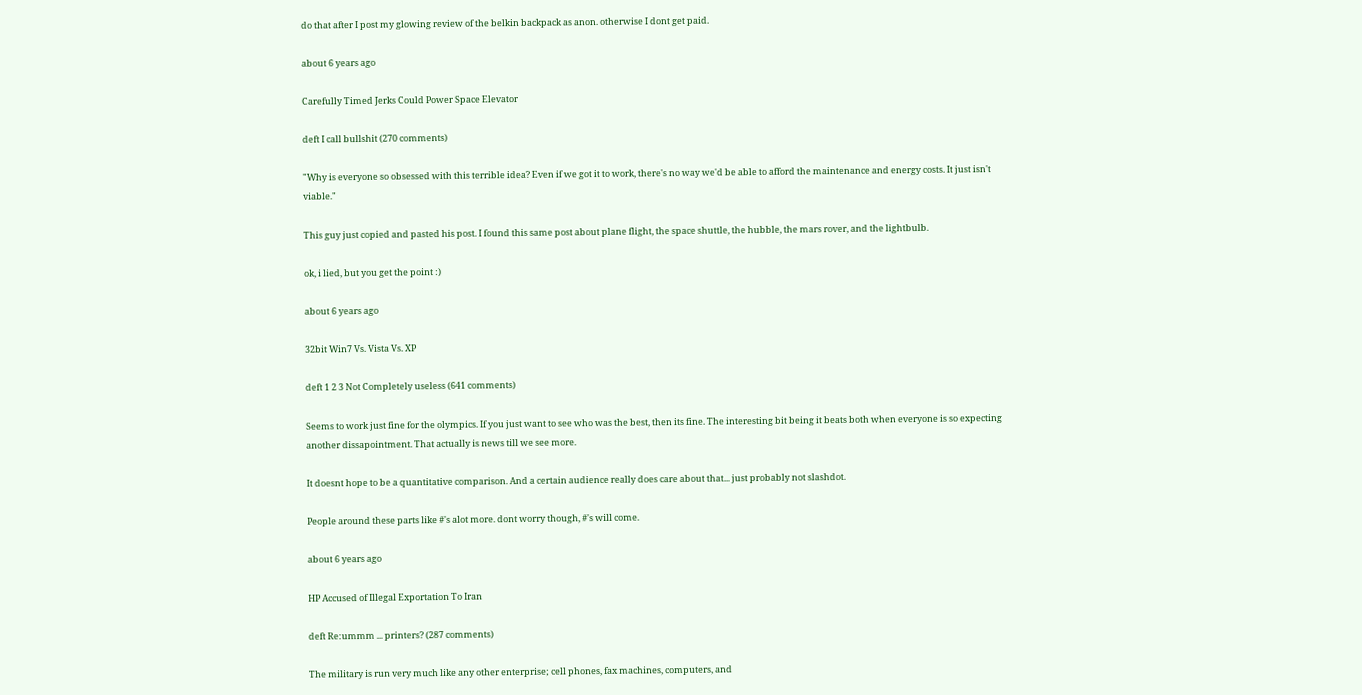do that after I post my glowing review of the belkin backpack as anon. otherwise I dont get paid.

about 6 years ago

Carefully Timed Jerks Could Power Space Elevator

deft I call bullshit (270 comments)

"Why is everyone so obsessed with this terrible idea? Even if we got it to work, there's no way we'd be able to afford the maintenance and energy costs. It just isn't viable."

This guy just copied and pasted his post. I found this same post about plane flight, the space shuttle, the hubble, the mars rover, and the lightbulb.

ok, i lied, but you get the point :)

about 6 years ago

32bit Win7 Vs. Vista Vs. XP

deft 1 2 3 Not Completely useless (641 comments)

Seems to work just fine for the olympics. If you just want to see who was the best, then its fine. The interesting bit being it beats both when everyone is so expecting another dissapointment. That actually is news till we see more.

It doesnt hope to be a quantitative comparison. And a certain audience really does care about that... just probably not slashdot.

People around these parts like #'s alot more. dont worry though, #'s will come.

about 6 years ago

HP Accused of Illegal Exportation To Iran

deft Re:ummm ... printers? (287 comments)

The military is run very much like any other enterprise; cell phones, fax machines, computers, and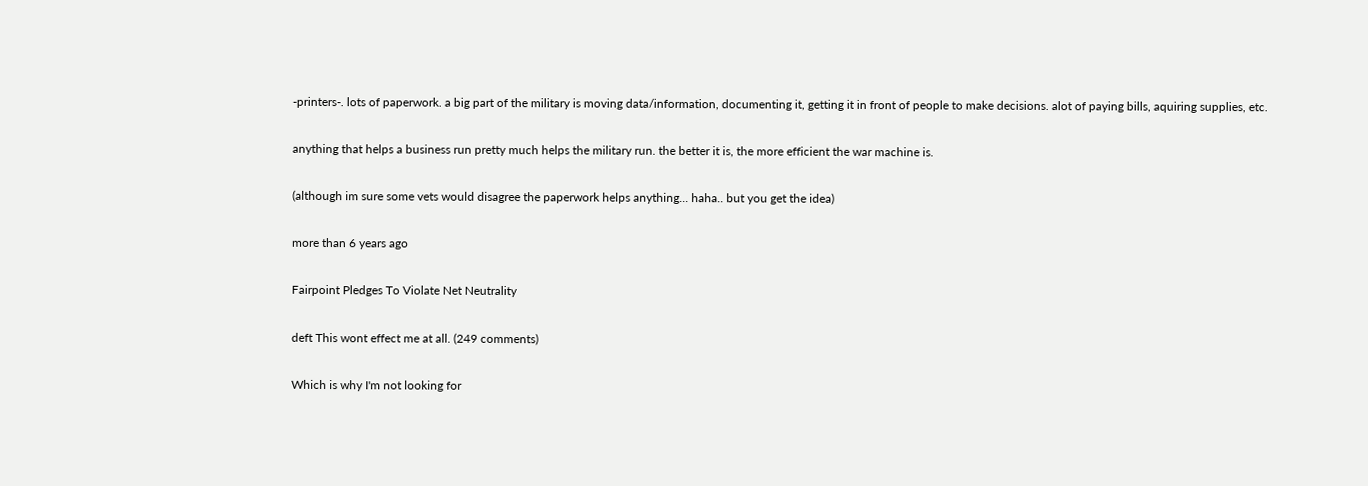-printers-. lots of paperwork. a big part of the military is moving data/information, documenting it, getting it in front of people to make decisions. alot of paying bills, aquiring supplies, etc.

anything that helps a business run pretty much helps the military run. the better it is, the more efficient the war machine is.

(although im sure some vets would disagree the paperwork helps anything... haha.. but you get the idea)

more than 6 years ago

Fairpoint Pledges To Violate Net Neutrality

deft This wont effect me at all. (249 comments)

Which is why I'm not looking for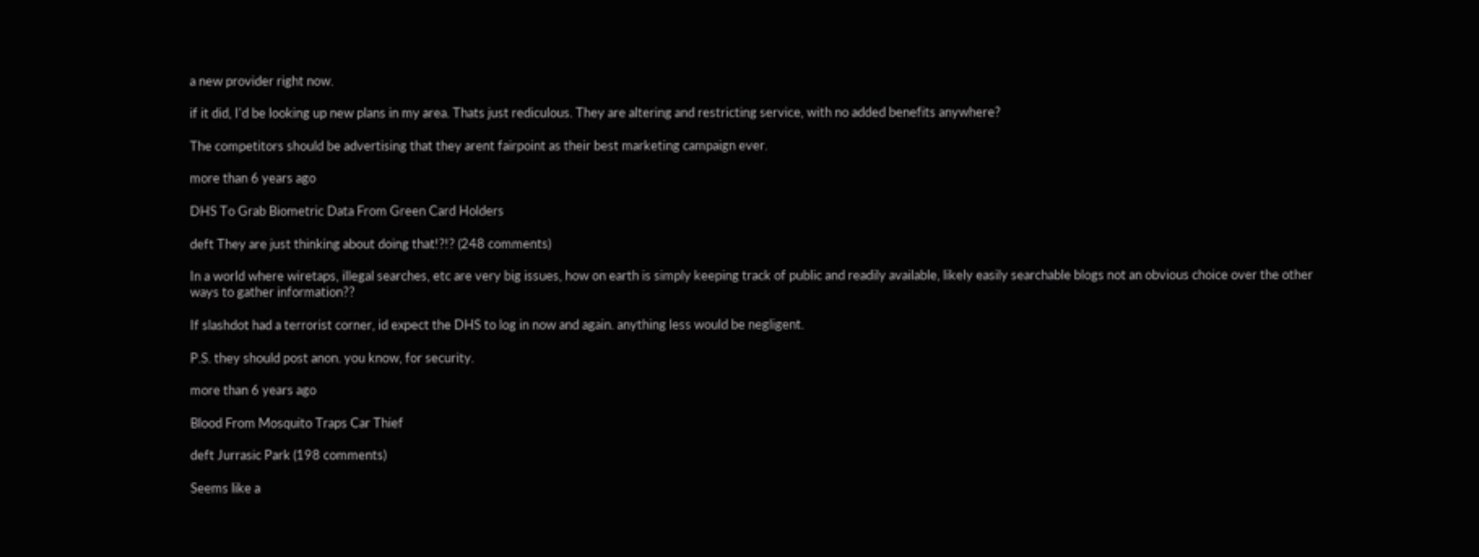a new provider right now.

if it did, I'd be looking up new plans in my area. Thats just rediculous. They are altering and restricting service, with no added benefits anywhere?

The competitors should be advertising that they arent fairpoint as their best marketing campaign ever.

more than 6 years ago

DHS To Grab Biometric Data From Green Card Holders

deft They are just thinking about doing that!?!? (248 comments)

In a world where wiretaps, illegal searches, etc are very big issues, how on earth is simply keeping track of public and readily available, likely easily searchable blogs not an obvious choice over the other ways to gather information??

If slashdot had a terrorist corner, id expect the DHS to log in now and again. anything less would be negligent.

P.S. they should post anon. you know, for security.

more than 6 years ago

Blood From Mosquito Traps Car Thief

deft Jurrasic Park (198 comments)

Seems like a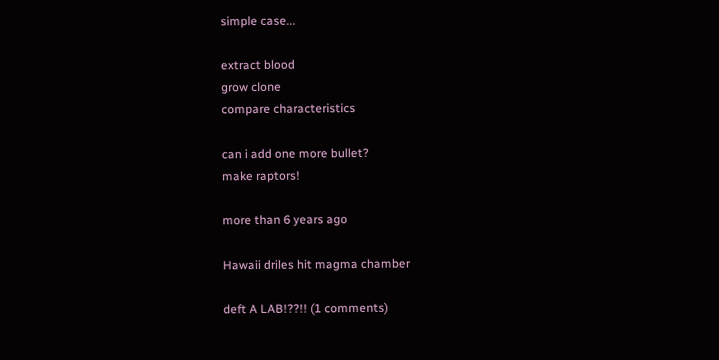simple case...

extract blood
grow clone
compare characteristics

can i add one more bullet?
make raptors!

more than 6 years ago

Hawaii driles hit magma chamber

deft A LAB!??!! (1 comments)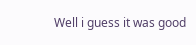Well i guess it was good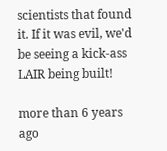scientists that found it. If it was evil, we'd be seeing a kick-ass LAIR being built!

more than 6 years ago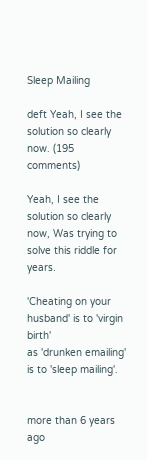Sleep Mailing

deft Yeah, I see the solution so clearly now. (195 comments)

Yeah, I see the solution so clearly now, Was trying to solve this riddle for years.

'Cheating on your husband' is to 'virgin birth'
as 'drunken emailing' is to 'sleep mailing'.


more than 6 years ago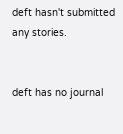deft hasn't submitted any stories.


deft has no journal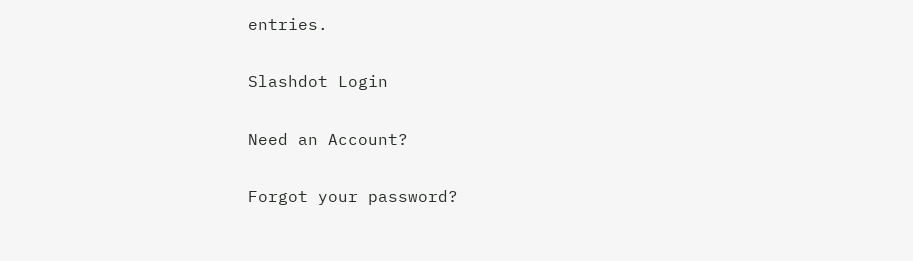entries.

Slashdot Login

Need an Account?

Forgot your password?